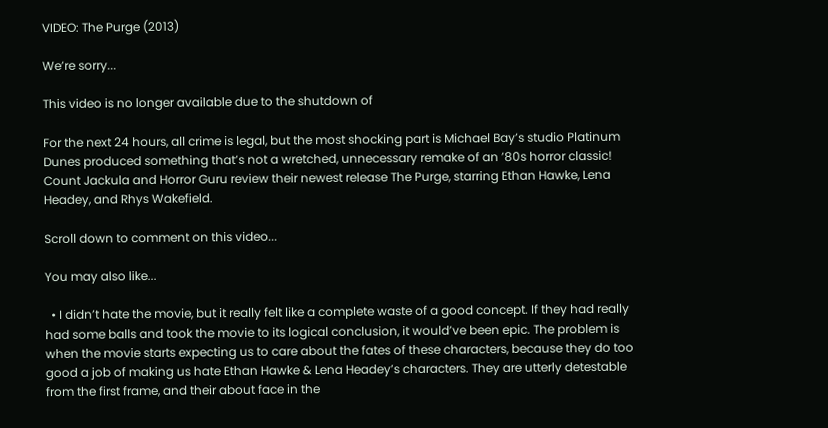VIDEO: The Purge (2013)

We’re sorry...

This video is no longer available due to the shutdown of

For the next 24 hours, all crime is legal, but the most shocking part is Michael Bay’s studio Platinum Dunes produced something that’s not a wretched, unnecessary remake of an ’80s horror classic! Count Jackula and Horror Guru review their newest release The Purge, starring Ethan Hawke, Lena Headey, and Rhys Wakefield.

Scroll down to comment on this video...

You may also like...

  • I didn’t hate the movie, but it really felt like a complete waste of a good concept. If they had really had some balls and took the movie to its logical conclusion, it would’ve been epic. The problem is when the movie starts expecting us to care about the fates of these characters, because they do too good a job of making us hate Ethan Hawke & Lena Headey’s characters. They are utterly detestable from the first frame, and their about face in the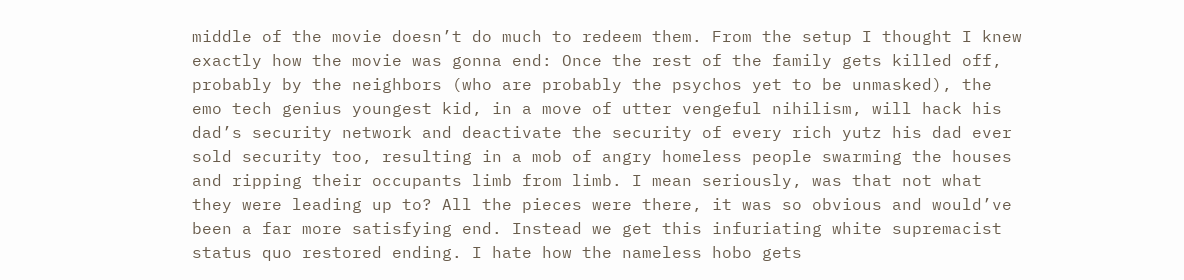middle of the movie doesn’t do much to redeem them. From the setup I thought I knew exactly how the movie was gonna end: Once the rest of the family gets killed off, probably by the neighbors (who are probably the psychos yet to be unmasked), the emo tech genius youngest kid, in a move of utter vengeful nihilism, will hack his dad’s security network and deactivate the security of every rich yutz his dad ever sold security too, resulting in a mob of angry homeless people swarming the houses and ripping their occupants limb from limb. I mean seriously, was that not what they were leading up to? All the pieces were there, it was so obvious and would’ve been a far more satisfying end. Instead we get this infuriating white supremacist status quo restored ending. I hate how the nameless hobo gets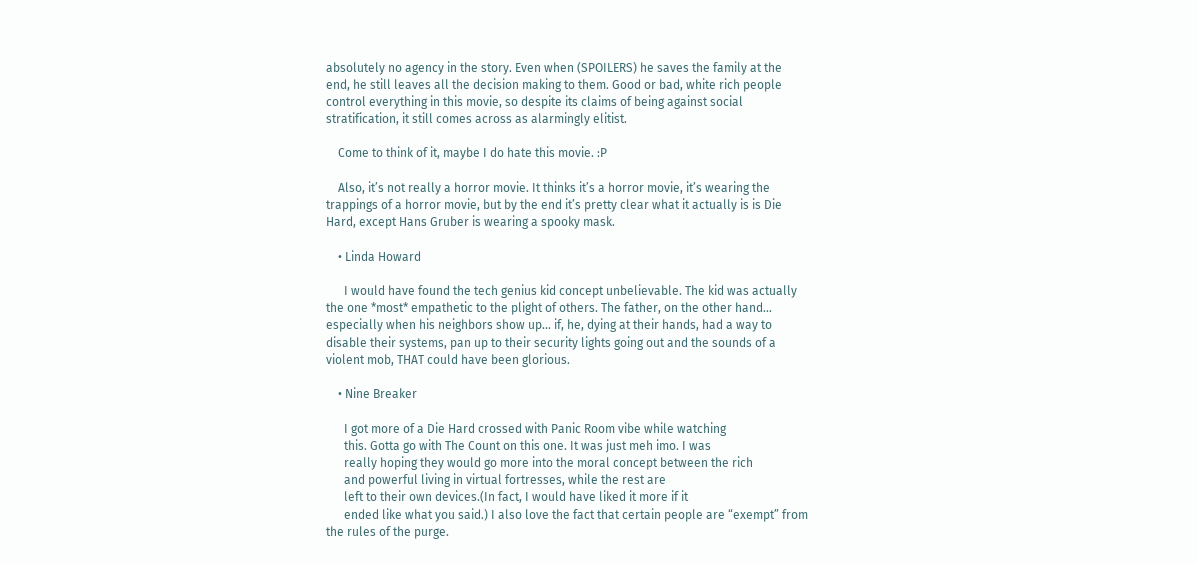absolutely no agency in the story. Even when (SPOILERS) he saves the family at the end, he still leaves all the decision making to them. Good or bad, white rich people control everything in this movie, so despite its claims of being against social stratification, it still comes across as alarmingly elitist.

    Come to think of it, maybe I do hate this movie. :P

    Also, it’s not really a horror movie. It thinks it’s a horror movie, it’s wearing the trappings of a horror movie, but by the end it’s pretty clear what it actually is is Die Hard, except Hans Gruber is wearing a spooky mask.

    • Linda Howard

      I would have found the tech genius kid concept unbelievable. The kid was actually the one *most* empathetic to the plight of others. The father, on the other hand… especially when his neighbors show up… if, he, dying at their hands, had a way to disable their systems, pan up to their security lights going out and the sounds of a violent mob, THAT could have been glorious.

    • Nine Breaker

      I got more of a Die Hard crossed with Panic Room vibe while watching
      this. Gotta go with The Count on this one. It was just meh imo. I was
      really hoping they would go more into the moral concept between the rich
      and powerful living in virtual fortresses, while the rest are
      left to their own devices.(In fact, I would have liked it more if it
      ended like what you said.) I also love the fact that certain people are “exempt” from the rules of the purge.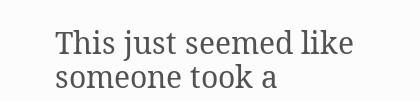This just seemed like someone took a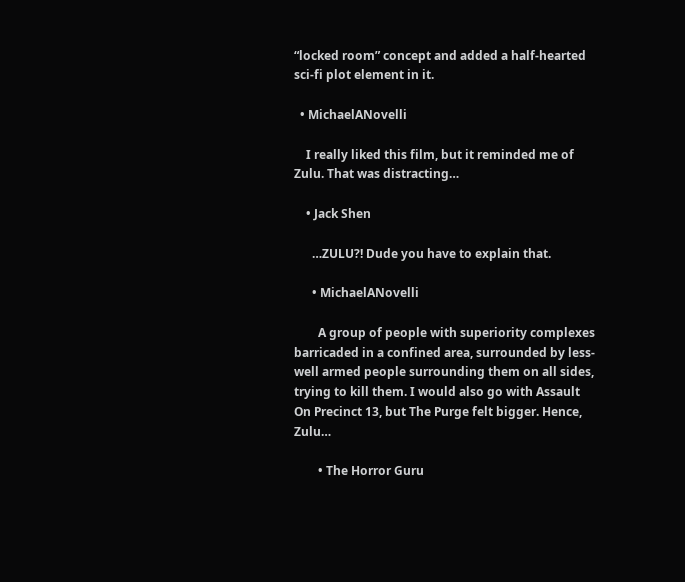“locked room” concept and added a half-hearted sci-fi plot element in it.

  • MichaelANovelli

    I really liked this film, but it reminded me of Zulu. That was distracting…

    • Jack Shen

      …ZULU?! Dude you have to explain that.

      • MichaelANovelli

        A group of people with superiority complexes barricaded in a confined area, surrounded by less-well armed people surrounding them on all sides, trying to kill them. I would also go with Assault On Precinct 13, but The Purge felt bigger. Hence, Zulu…

        • The Horror Guru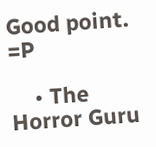Good point. =P

    • The Horror Guru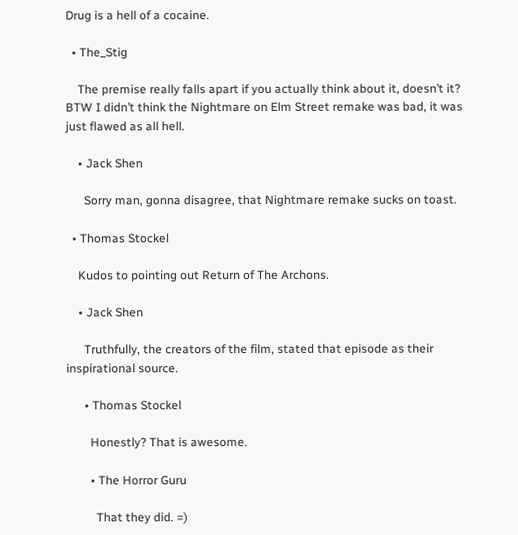Drug is a hell of a cocaine.

  • The_Stig

    The premise really falls apart if you actually think about it, doesn’t it? BTW I didn’t think the Nightmare on Elm Street remake was bad, it was just flawed as all hell.

    • Jack Shen

      Sorry man, gonna disagree, that Nightmare remake sucks on toast.

  • Thomas Stockel

    Kudos to pointing out Return of The Archons.

    • Jack Shen

      Truthfully, the creators of the film, stated that episode as their inspirational source.

      • Thomas Stockel

        Honestly? That is awesome.

        • The Horror Guru

          That they did. =)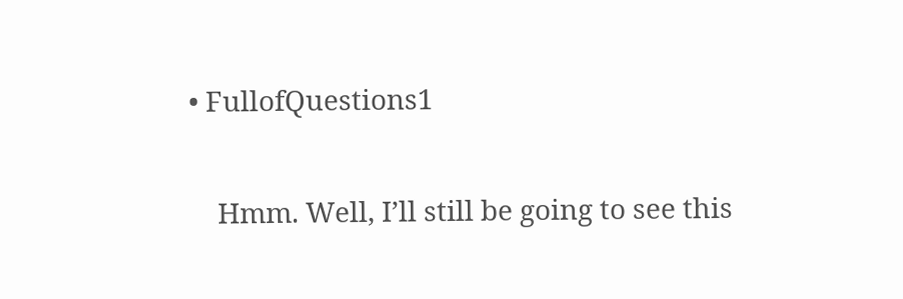• FullofQuestions1

    Hmm. Well, I’ll still be going to see this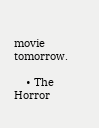movie tomorrow.

    • The Horror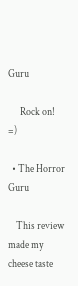Guru

      Rock on! =)

  • The Horror Guru

    This review made my cheese taste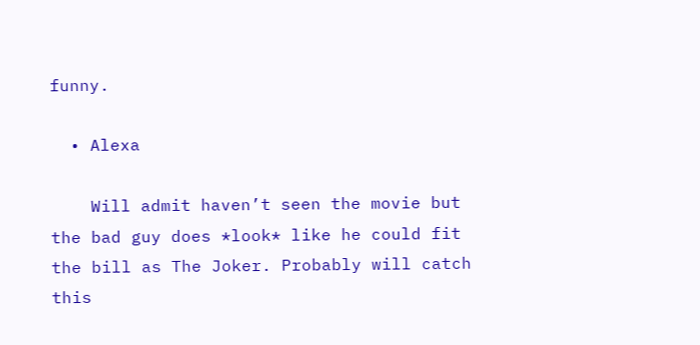funny.

  • Alexa

    Will admit haven’t seen the movie but the bad guy does *look* like he could fit the bill as The Joker. Probably will catch this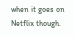when it goes on Netflix though.